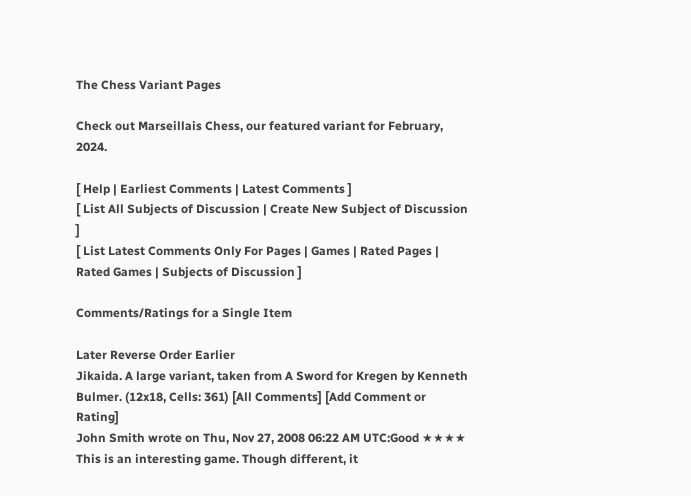The Chess Variant Pages

Check out Marseillais Chess, our featured variant for February, 2024.

[ Help | Earliest Comments | Latest Comments ]
[ List All Subjects of Discussion | Create New Subject of Discussion ]
[ List Latest Comments Only For Pages | Games | Rated Pages | Rated Games | Subjects of Discussion ]

Comments/Ratings for a Single Item

Later Reverse Order Earlier
Jikaida. A large variant, taken from A Sword for Kregen by Kenneth Bulmer. (12x18, Cells: 361) [All Comments] [Add Comment or Rating]
John Smith wrote on Thu, Nov 27, 2008 06:22 AM UTC:Good ★★★★
This is an interesting game. Though different, it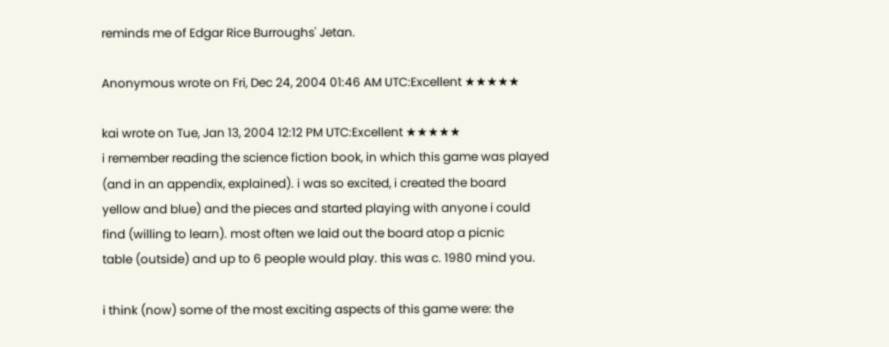reminds me of Edgar Rice Burroughs' Jetan.

Anonymous wrote on Fri, Dec 24, 2004 01:46 AM UTC:Excellent ★★★★★

kai wrote on Tue, Jan 13, 2004 12:12 PM UTC:Excellent ★★★★★
i remember reading the science fiction book, in which this game was played
(and in an appendix, explained). i was so excited, i created the board
yellow and blue) and the pieces and started playing with anyone i could
find (willing to learn). most often we laid out the board atop a picnic
table (outside) and up to 6 people would play. this was c. 1980 mind you.

i think (now) some of the most exciting aspects of this game were: the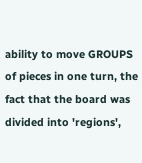ability to move GROUPS of pieces in one turn, the fact that the board was
divided into 'regions',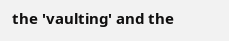the 'vaulting' and the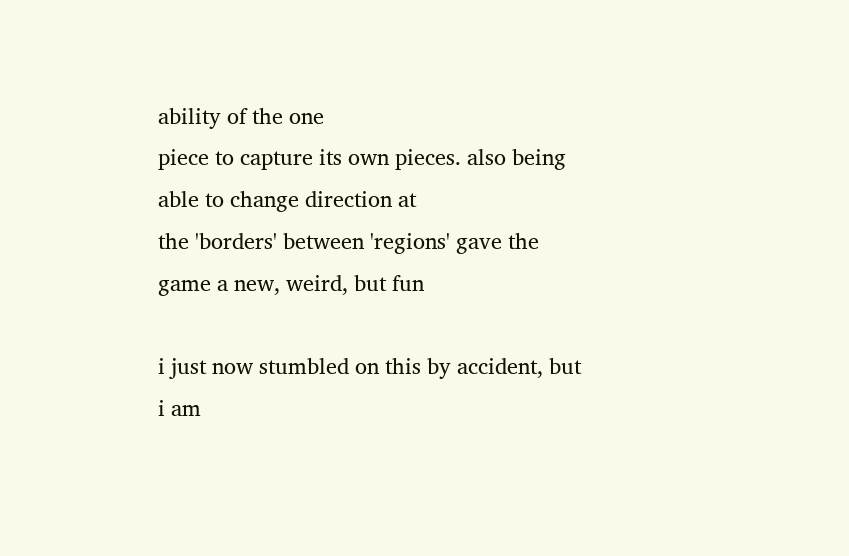ability of the one
piece to capture its own pieces. also being able to change direction at
the 'borders' between 'regions' gave the game a new, weird, but fun

i just now stumbled on this by accident, but i am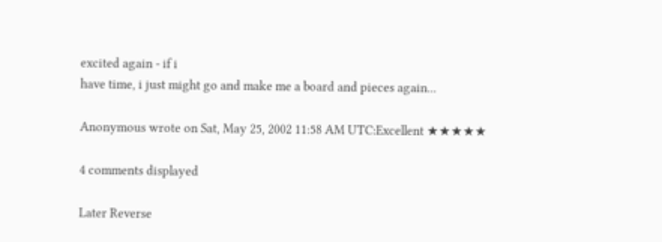excited again - if i
have time, i just might go and make me a board and pieces again...

Anonymous wrote on Sat, May 25, 2002 11:58 AM UTC:Excellent ★★★★★

4 comments displayed

Later Reverse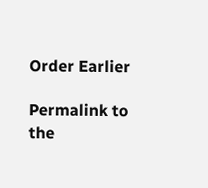Order Earlier

Permalink to the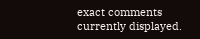exact comments currently displayed.